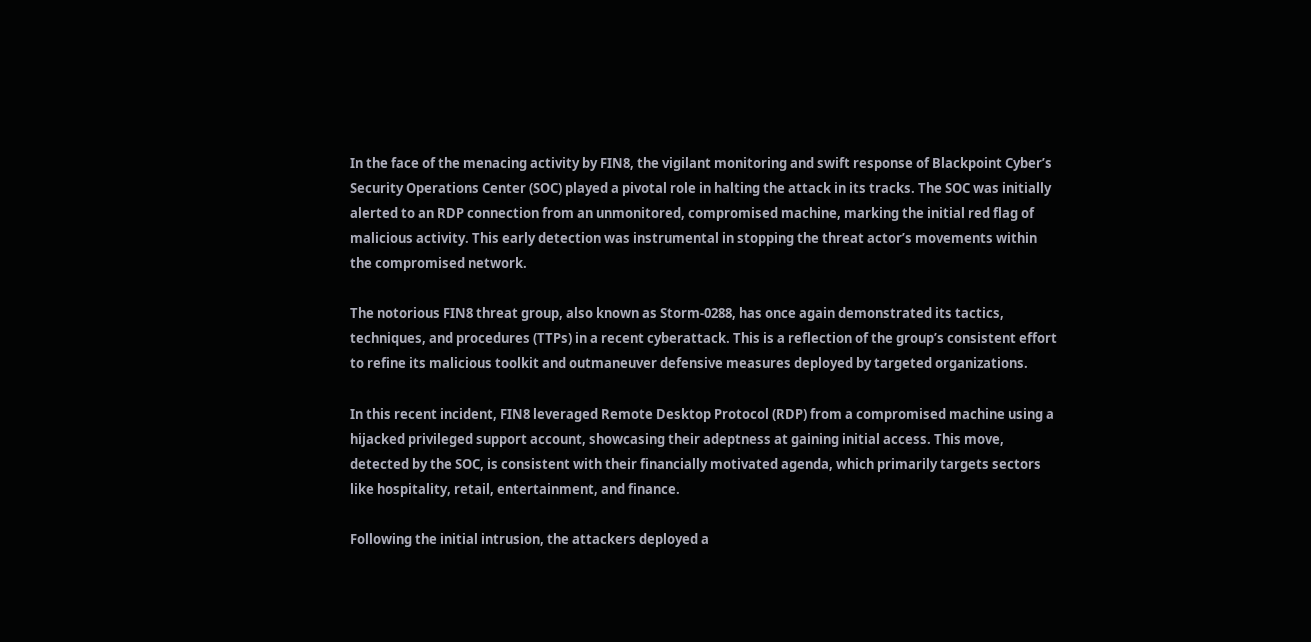In the face of the menacing activity by FIN8, the vigilant monitoring and swift response of Blackpoint Cyber’s Security Operations Center (SOC) played a pivotal role in halting the attack in its tracks. The SOC was initially alerted to an RDP connection from an unmonitored, compromised machine, marking the initial red flag of malicious activity. This early detection was instrumental in stopping the threat actor’s movements within the compromised network.

The notorious FIN8 threat group, also known as Storm-0288, has once again demonstrated its tactics, techniques, and procedures (TTPs) in a recent cyberattack. This is a reflection of the group’s consistent effort to refine its malicious toolkit and outmaneuver defensive measures deployed by targeted organizations.

In this recent incident, FIN8 leveraged Remote Desktop Protocol (RDP) from a compromised machine using a hijacked privileged support account, showcasing their adeptness at gaining initial access. This move, detected by the SOC, is consistent with their financially motivated agenda, which primarily targets sectors like hospitality, retail, entertainment, and finance.

Following the initial intrusion, the attackers deployed a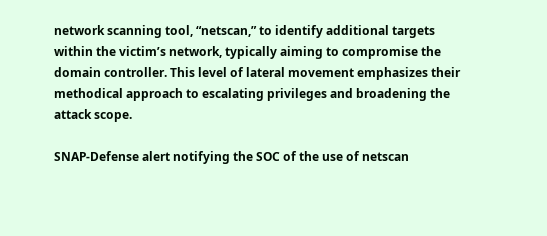network scanning tool, “netscan,” to identify additional targets within the victim’s network, typically aiming to compromise the domain controller. This level of lateral movement emphasizes their methodical approach to escalating privileges and broadening the attack scope.

SNAP-Defense alert notifying the SOC of the use of netscan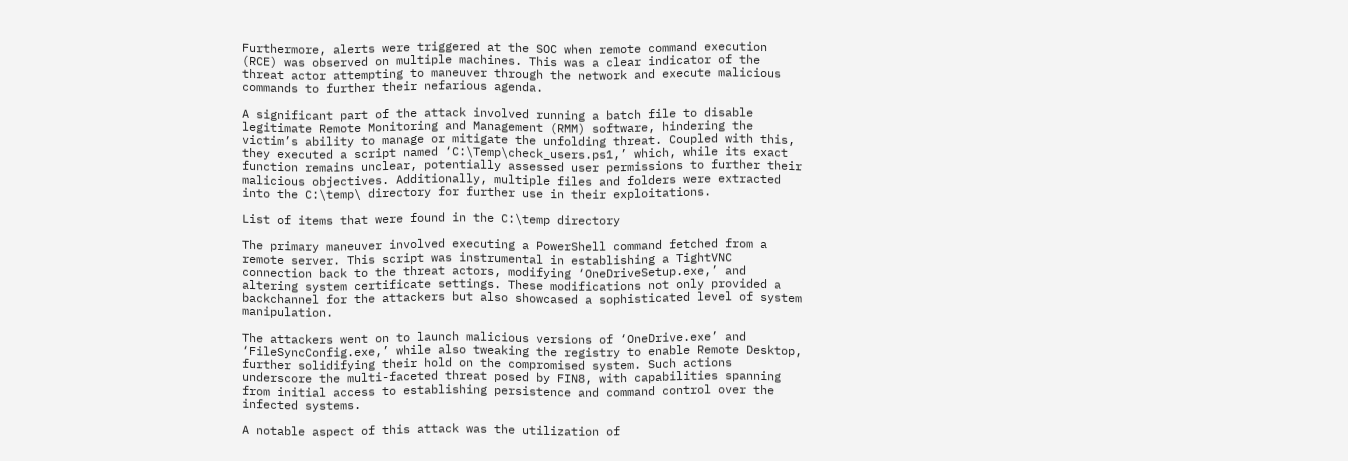Furthermore, alerts were triggered at the SOC when remote command execution (RCE) was observed on multiple machines. This was a clear indicator of the threat actor attempting to maneuver through the network and execute malicious commands to further their nefarious agenda.

A significant part of the attack involved running a batch file to disable legitimate Remote Monitoring and Management (RMM) software, hindering the victim’s ability to manage or mitigate the unfolding threat. Coupled with this, they executed a script named ‘C:\Temp\check_users.ps1,’ which, while its exact function remains unclear, potentially assessed user permissions to further their malicious objectives. Additionally, multiple files and folders were extracted into the C:\temp\ directory for further use in their exploitations.

List of items that were found in the C:\temp directory

The primary maneuver involved executing a PowerShell command fetched from a remote server. This script was instrumental in establishing a TightVNC connection back to the threat actors, modifying ‘OneDriveSetup.exe,’ and altering system certificate settings. These modifications not only provided a backchannel for the attackers but also showcased a sophisticated level of system manipulation.

The attackers went on to launch malicious versions of ‘OneDrive.exe’ and ‘FileSyncConfig.exe,’ while also tweaking the registry to enable Remote Desktop, further solidifying their hold on the compromised system. Such actions underscore the multi-faceted threat posed by FIN8, with capabilities spanning from initial access to establishing persistence and command control over the infected systems.

A notable aspect of this attack was the utilization of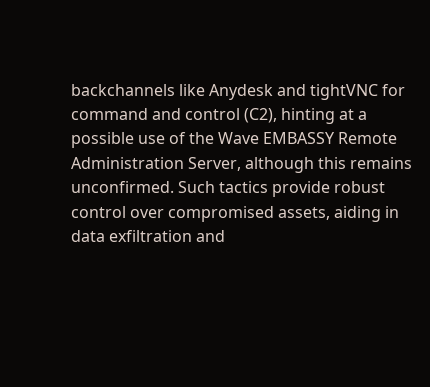backchannels like Anydesk and tightVNC for command and control (C2), hinting at a possible use of the Wave EMBASSY Remote Administration Server, although this remains unconfirmed. Such tactics provide robust control over compromised assets, aiding in data exfiltration and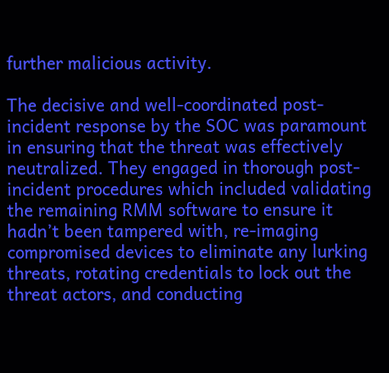further malicious activity.

The decisive and well-coordinated post-incident response by the SOC was paramount in ensuring that the threat was effectively neutralized. They engaged in thorough post-incident procedures which included validating the remaining RMM software to ensure it hadn’t been tampered with, re-imaging compromised devices to eliminate any lurking threats, rotating credentials to lock out the threat actors, and conducting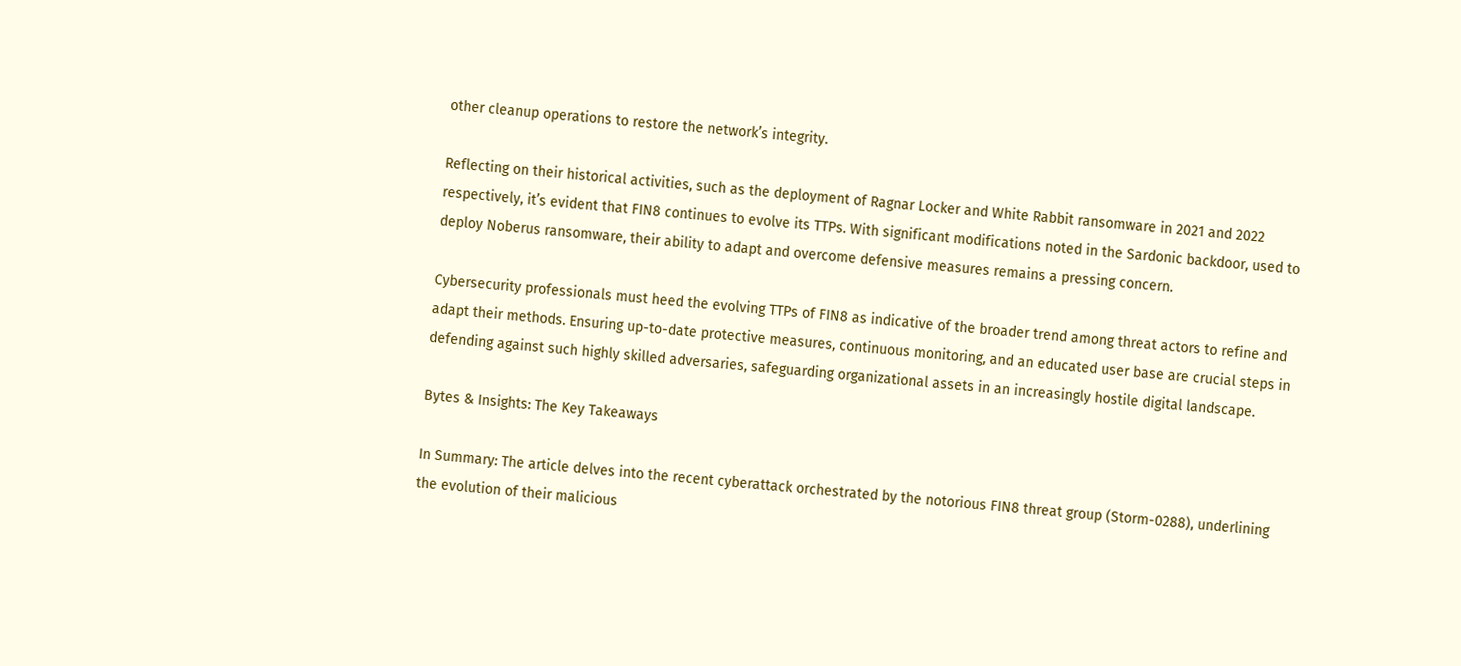other cleanup operations to restore the network’s integrity.

Reflecting on their historical activities, such as the deployment of Ragnar Locker and White Rabbit ransomware in 2021 and 2022 respectively, it’s evident that FIN8 continues to evolve its TTPs. With significant modifications noted in the Sardonic backdoor, used to deploy Noberus ransomware, their ability to adapt and overcome defensive measures remains a pressing concern.

Cybersecurity professionals must heed the evolving TTPs of FIN8 as indicative of the broader trend among threat actors to refine and adapt their methods. Ensuring up-to-date protective measures, continuous monitoring, and an educated user base are crucial steps in defending against such highly skilled adversaries, safeguarding organizational assets in an increasingly hostile digital landscape.

Bytes & Insights: The Key Takeaways

In Summary: The article delves into the recent cyberattack orchestrated by the notorious FIN8 threat group (Storm-0288), underlining the evolution of their malicious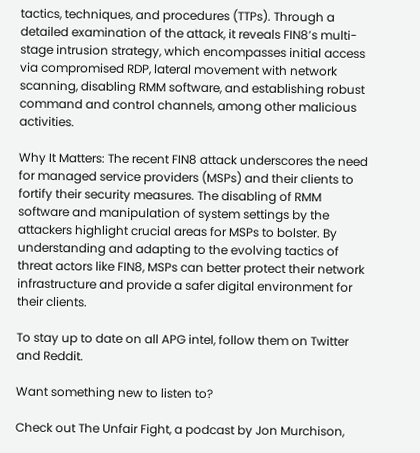tactics, techniques, and procedures (TTPs). Through a detailed examination of the attack, it reveals FIN8’s multi-stage intrusion strategy, which encompasses initial access via compromised RDP, lateral movement with network scanning, disabling RMM software, and establishing robust command and control channels, among other malicious activities.

Why It Matters: The recent FIN8 attack underscores the need for managed service providers (MSPs) and their clients to fortify their security measures. The disabling of RMM software and manipulation of system settings by the attackers highlight crucial areas for MSPs to bolster. By understanding and adapting to the evolving tactics of threat actors like FIN8, MSPs can better protect their network infrastructure and provide a safer digital environment for their clients.

To stay up to date on all APG intel, follow them on Twitter and Reddit.

Want something new to listen to?

Check out The Unfair Fight, a podcast by Jon Murchison,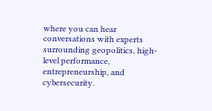where you can hear conversations with experts surrounding geopolitics, high-level performance, entrepreneurship, and cybersecurity.